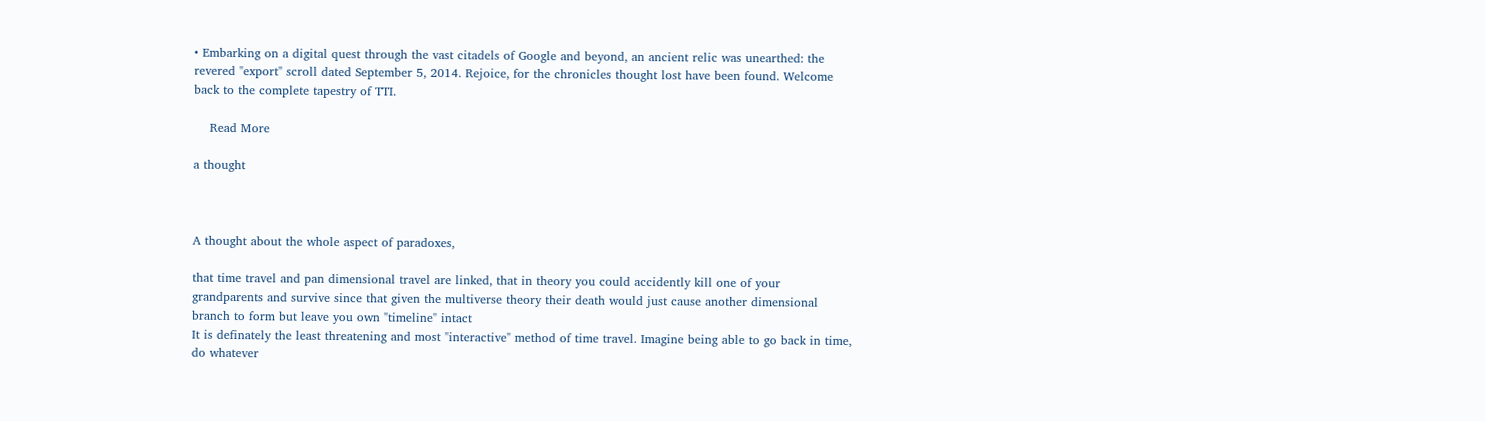• Embarking on a digital quest through the vast citadels of Google and beyond, an ancient relic was unearthed: the revered "export" scroll dated September 5, 2014. Rejoice, for the chronicles thought lost have been found. Welcome back to the complete tapestry of TTI.

    Read More

a thought



A thought about the whole aspect of paradoxes,

that time travel and pan dimensional travel are linked, that in theory you could accidently kill one of your grandparents and survive since that given the multiverse theory their death would just cause another dimensional branch to form but leave you own "timeline" intact
It is definately the least threatening and most "interactive" method of time travel. Imagine being able to go back in time, do whatever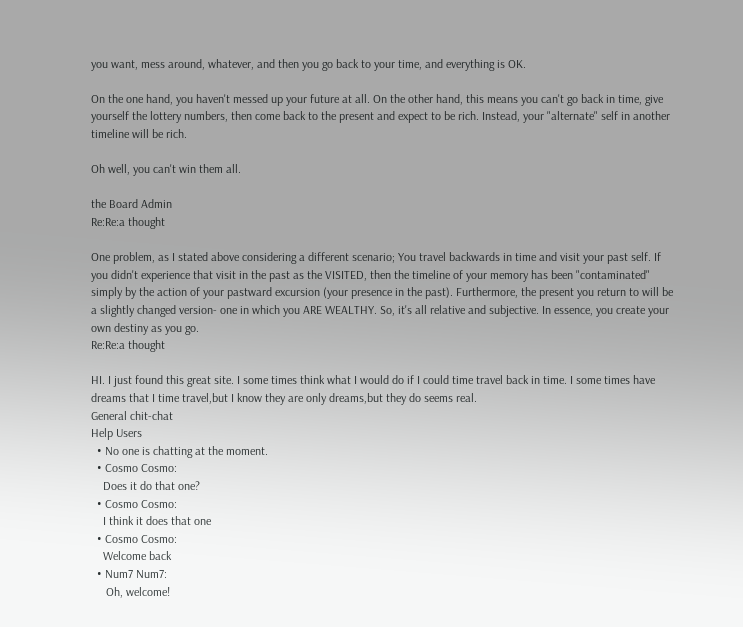you want, mess around, whatever, and then you go back to your time, and everything is OK.

On the one hand, you haven't messed up your future at all. On the other hand, this means you can't go back in time, give yourself the lottery numbers, then come back to the present and expect to be rich. Instead, your "alternate" self in another timeline will be rich.

Oh well, you can't win them all.

the Board Admin
Re:Re:a thought

One problem, as I stated above considering a different scenario; You travel backwards in time and visit your past self. If you didn't experience that visit in the past as the VISITED, then the timeline of your memory has been "contaminated" simply by the action of your pastward excursion (your presence in the past). Furthermore, the present you return to will be a slightly changed version- one in which you ARE WEALTHY. So, it's all relative and subjective. In essence, you create your own destiny as you go.
Re:Re:a thought

HI. I just found this great site. I some times think what I would do if I could time travel back in time. I some times have dreams that I time travel,but I know they are only dreams,but they do seems real.
General chit-chat
Help Users
  • No one is chatting at the moment.
  • Cosmo Cosmo:
    Does it do that one?
  • Cosmo Cosmo:
    I think it does that one
  • Cosmo Cosmo:
    Welcome back
  • Num7 Num7:
     Oh, welcome!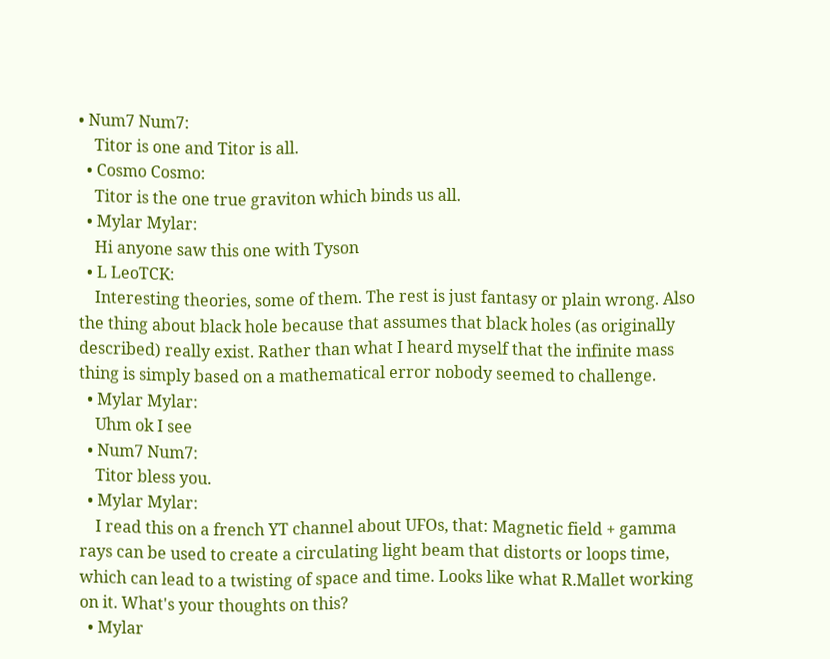• Num7 Num7:
    Titor is one and Titor is all.
  • Cosmo Cosmo:
    Titor is the one true graviton which binds us all.
  • Mylar Mylar:
    Hi anyone saw this one with Tyson
  • L LeoTCK:
    Interesting theories, some of them. The rest is just fantasy or plain wrong. Also the thing about black hole because that assumes that black holes (as originally described) really exist. Rather than what I heard myself that the infinite mass thing is simply based on a mathematical error nobody seemed to challenge.
  • Mylar Mylar:
    Uhm ok I see
  • Num7 Num7:
    Titor bless you.
  • Mylar Mylar:
    I read this on a french YT channel about UFOs, that: Magnetic field + gamma rays can be used to create a circulating light beam that distorts or loops time, which can lead to a twisting of space and time. Looks like what R.Mallet working on it. What's your thoughts on this?
  • Mylar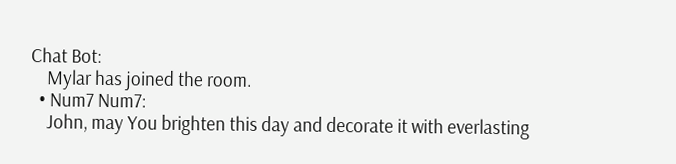Chat Bot:
    Mylar has joined the room.
  • Num7 Num7:
    John, may You brighten this day and decorate it with everlasting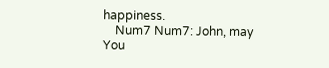happiness.
    Num7 Num7: John, may You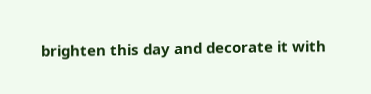brighten this day and decorate it with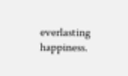everlasting happiness.